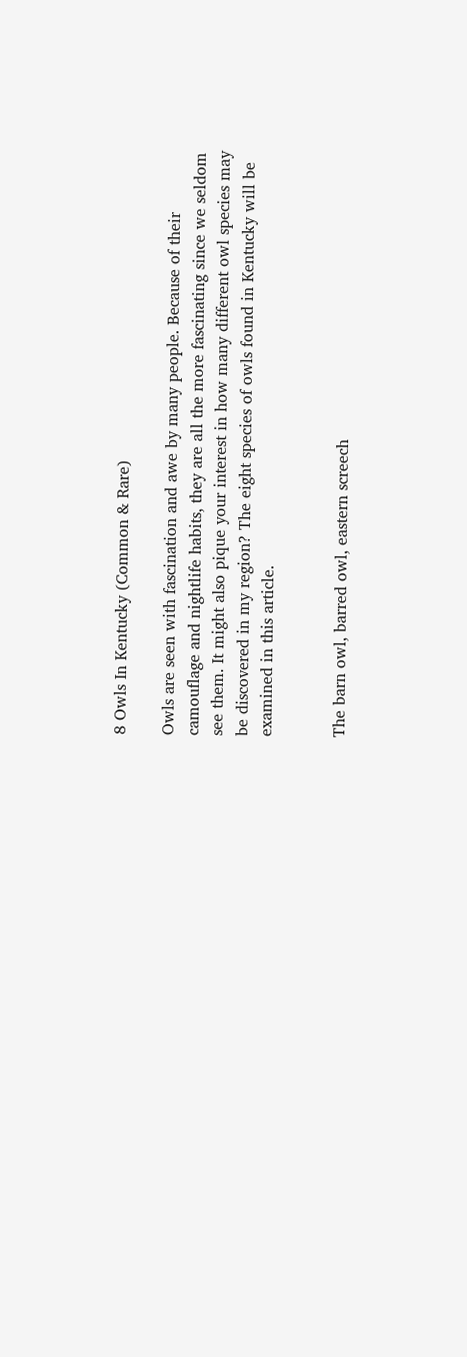8 Owls In Kentucky (Common & Rare)

Owls are seen with fascination and awe by many people. Because of their camouflage and nightlife habits, they are all the more fascinating since we seldom see them. It might also pique your interest in how many different owl species may be discovered in my region? The eight species of owls found in Kentucky will be examined in this article.


The barn owl, barred owl, eastern screech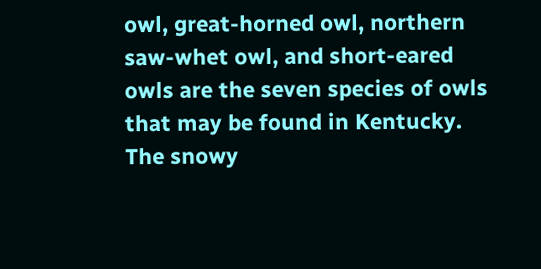owl, great-horned owl, northern saw-whet owl, and short-eared owls are the seven species of owls that may be found in Kentucky. The snowy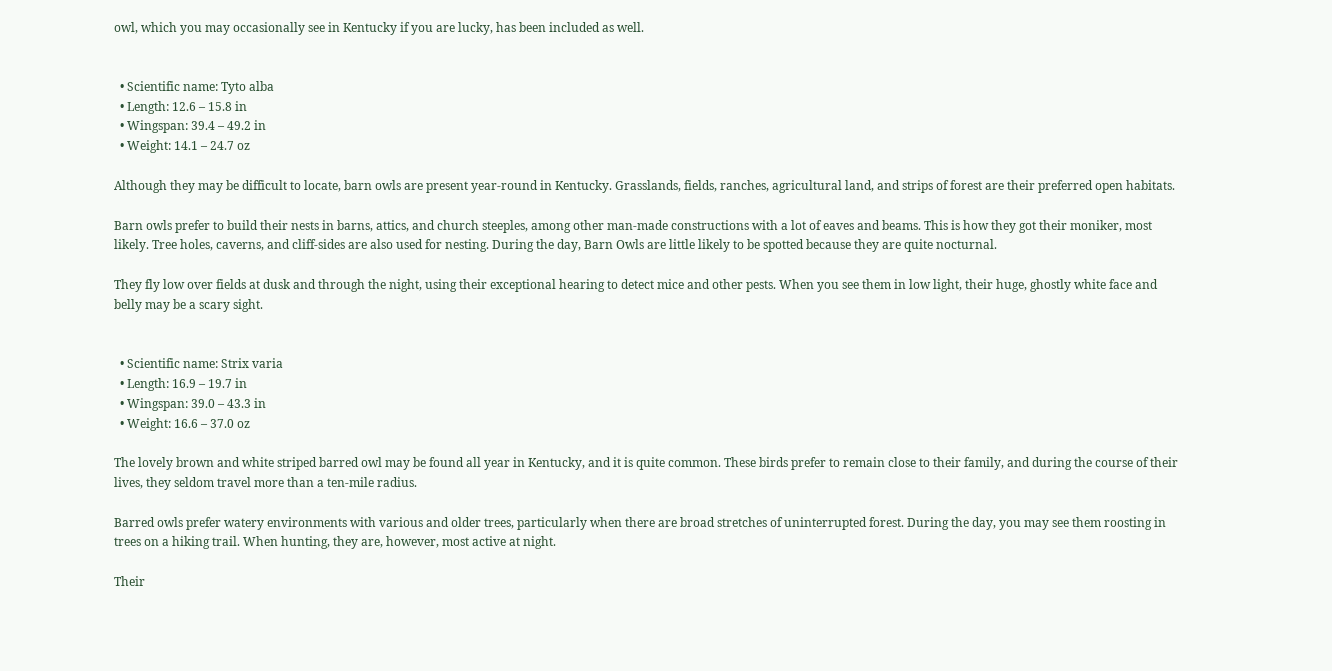owl, which you may occasionally see in Kentucky if you are lucky, has been included as well.


  • Scientific name: Tyto alba
  • Length: 12.6 – 15.8 in
  • Wingspan: 39.4 – 49.2 in
  • Weight: 14.1 – 24.7 oz

Although they may be difficult to locate, barn owls are present year-round in Kentucky. Grasslands, fields, ranches, agricultural land, and strips of forest are their preferred open habitats.

Barn owls prefer to build their nests in barns, attics, and church steeples, among other man-made constructions with a lot of eaves and beams. This is how they got their moniker, most likely. Tree holes, caverns, and cliff-sides are also used for nesting. During the day, Barn Owls are little likely to be spotted because they are quite nocturnal.

They fly low over fields at dusk and through the night, using their exceptional hearing to detect mice and other pests. When you see them in low light, their huge, ghostly white face and belly may be a scary sight.


  • Scientific name: Strix varia
  • Length: 16.9 – 19.7 in
  • Wingspan: 39.0 – 43.3 in
  • Weight: 16.6 – 37.0 oz

The lovely brown and white striped barred owl may be found all year in Kentucky, and it is quite common. These birds prefer to remain close to their family, and during the course of their lives, they seldom travel more than a ten-mile radius.

Barred owls prefer watery environments with various and older trees, particularly when there are broad stretches of uninterrupted forest. During the day, you may see them roosting in trees on a hiking trail. When hunting, they are, however, most active at night.

Their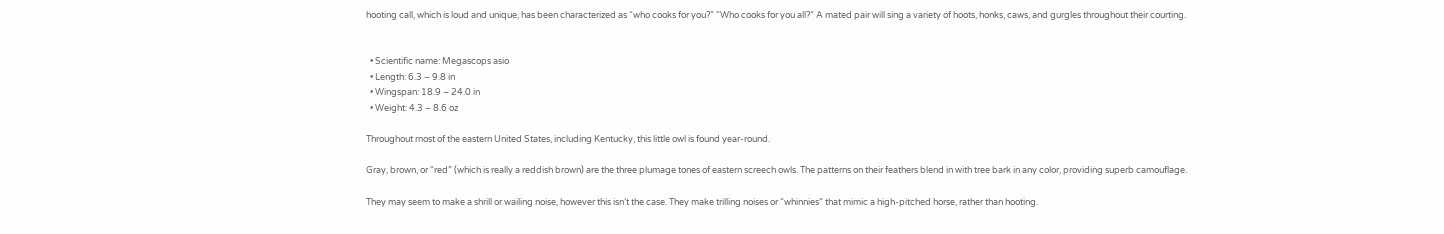hooting call, which is loud and unique, has been characterized as “who cooks for you?” “Who cooks for you all?” A mated pair will sing a variety of hoots, honks, caws, and gurgles throughout their courting.


  • Scientific name: Megascops asio
  • Length: 6.3 – 9.8 in
  • Wingspan: 18.9 – 24.0 in
  • Weight: 4.3 – 8.6 oz

Throughout most of the eastern United States, including Kentucky, this little owl is found year-round.

Gray, brown, or “red” (which is really a reddish brown) are the three plumage tones of eastern screech owls. The patterns on their feathers blend in with tree bark in any color, providing superb camouflage.

They may seem to make a shrill or wailing noise, however this isn’t the case. They make trilling noises or “whinnies” that mimic a high-pitched horse, rather than hooting.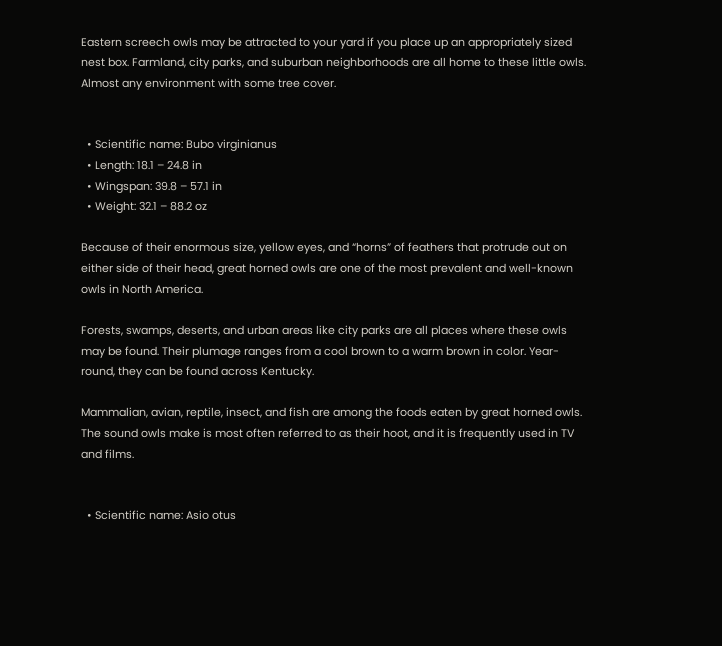Eastern screech owls may be attracted to your yard if you place up an appropriately sized nest box. Farmland, city parks, and suburban neighborhoods are all home to these little owls. Almost any environment with some tree cover.


  • Scientific name: Bubo virginianus
  • Length: 18.1 – 24.8 in
  • Wingspan: 39.8 – 57.1 in
  • Weight: 32.1 – 88.2 oz

Because of their enormous size, yellow eyes, and “horns” of feathers that protrude out on either side of their head, great horned owls are one of the most prevalent and well-known owls in North America.

Forests, swamps, deserts, and urban areas like city parks are all places where these owls may be found. Their plumage ranges from a cool brown to a warm brown in color. Year-round, they can be found across Kentucky.

Mammalian, avian, reptile, insect, and fish are among the foods eaten by great horned owls. The sound owls make is most often referred to as their hoot, and it is frequently used in TV and films.


  • Scientific name: Asio otus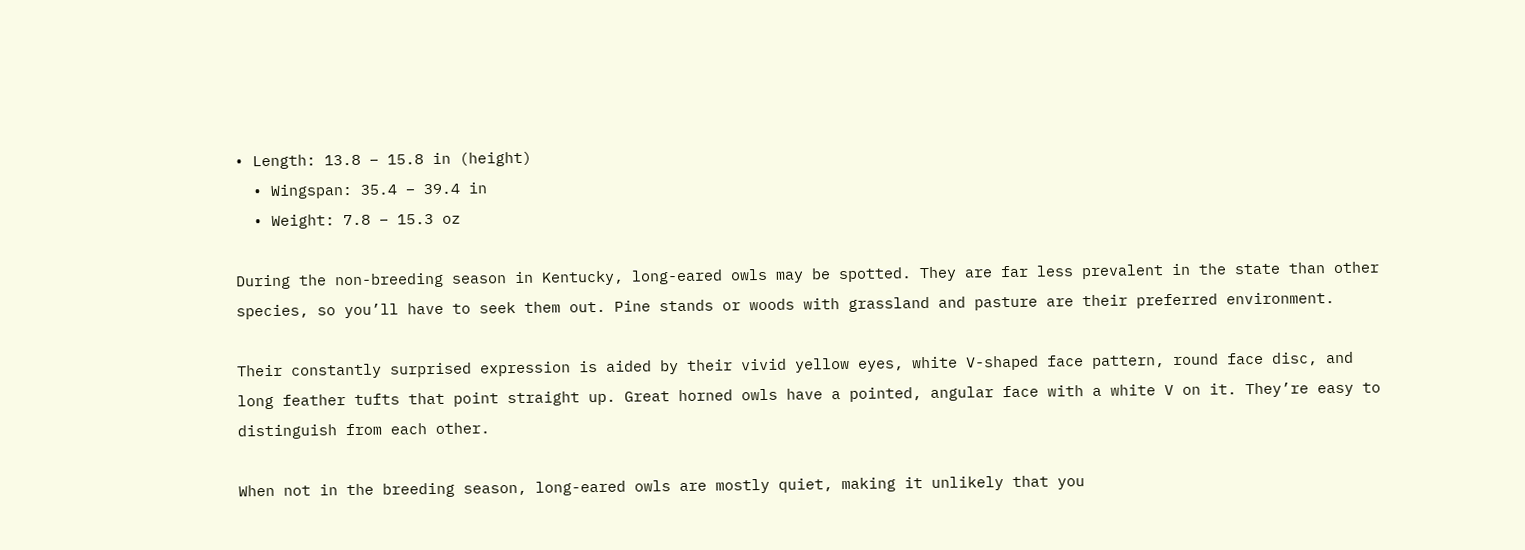• Length: 13.8 – 15.8 in (height)
  • Wingspan: 35.4 – 39.4 in
  • Weight: 7.8 – 15.3 oz

During the non-breeding season in Kentucky, long-eared owls may be spotted. They are far less prevalent in the state than other species, so you’ll have to seek them out. Pine stands or woods with grassland and pasture are their preferred environment.

Their constantly surprised expression is aided by their vivid yellow eyes, white V-shaped face pattern, round face disc, and long feather tufts that point straight up. Great horned owls have a pointed, angular face with a white V on it. They’re easy to distinguish from each other.

When not in the breeding season, long-eared owls are mostly quiet, making it unlikely that you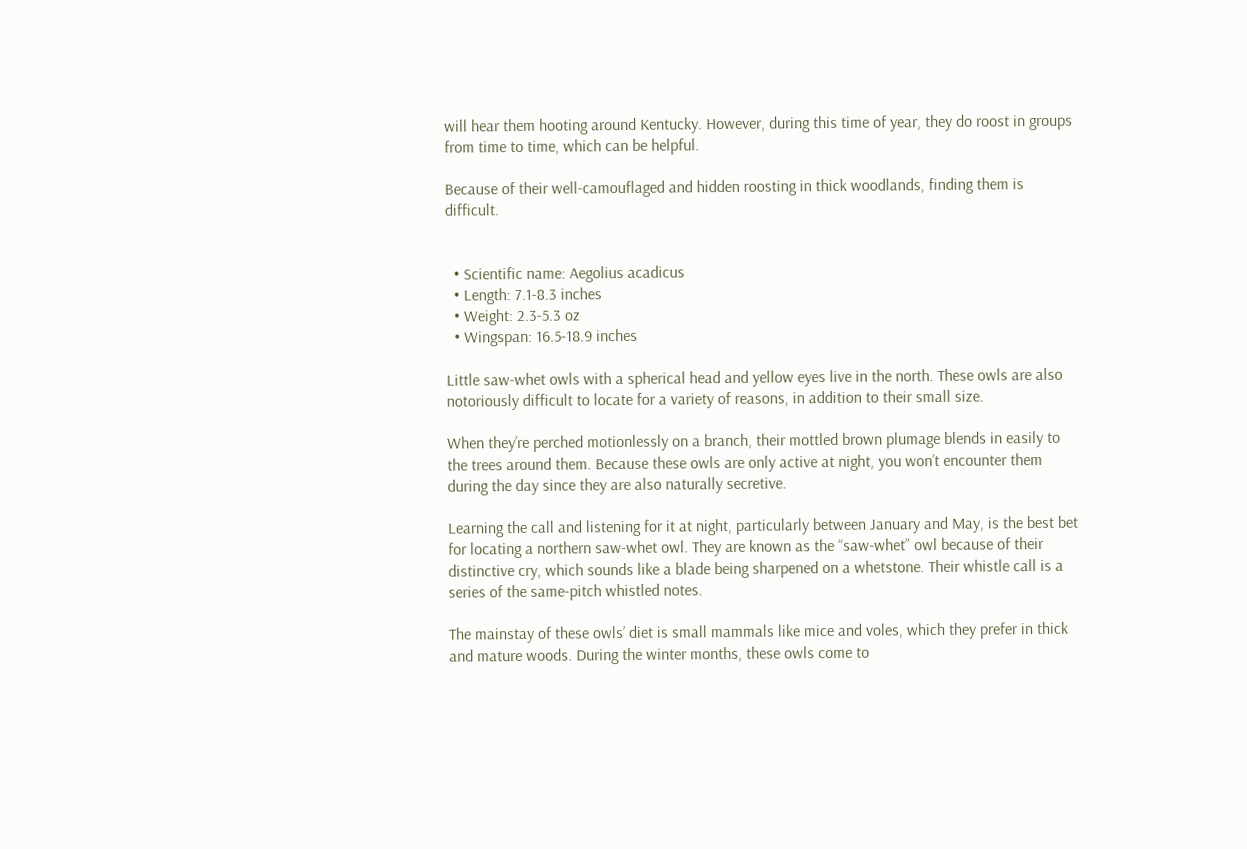will hear them hooting around Kentucky. However, during this time of year, they do roost in groups from time to time, which can be helpful.

Because of their well-camouflaged and hidden roosting in thick woodlands, finding them is difficult.


  • Scientific name: Aegolius acadicus
  • Length: 7.1-8.3 inches
  • Weight: 2.3-5.3 oz
  • Wingspan: 16.5-18.9 inches

Little saw-whet owls with a spherical head and yellow eyes live in the north. These owls are also notoriously difficult to locate for a variety of reasons, in addition to their small size.

When they’re perched motionlessly on a branch, their mottled brown plumage blends in easily to the trees around them. Because these owls are only active at night, you won’t encounter them during the day since they are also naturally secretive.

Learning the call and listening for it at night, particularly between January and May, is the best bet for locating a northern saw-whet owl. They are known as the “saw-whet” owl because of their distinctive cry, which sounds like a blade being sharpened on a whetstone. Their whistle call is a series of the same-pitch whistled notes.

The mainstay of these owls’ diet is small mammals like mice and voles, which they prefer in thick and mature woods. During the winter months, these owls come to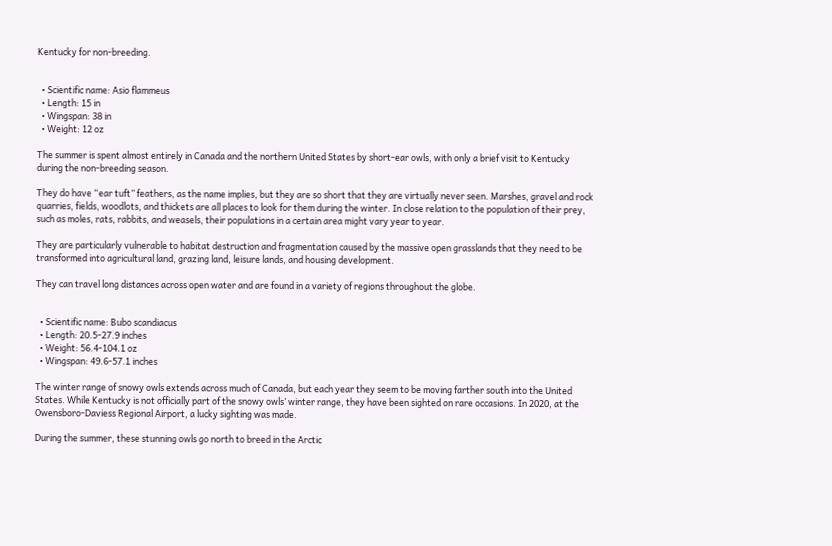Kentucky for non-breeding.


  • Scientific name: Asio flammeus
  • Length: 15 in
  • Wingspan: 38 in
  • Weight: 12 oz

The summer is spent almost entirely in Canada and the northern United States by short-ear owls, with only a brief visit to Kentucky during the non-breeding season.

They do have “ear tuft” feathers, as the name implies, but they are so short that they are virtually never seen. Marshes, gravel and rock quarries, fields, woodlots, and thickets are all places to look for them during the winter. In close relation to the population of their prey, such as moles, rats, rabbits, and weasels, their populations in a certain area might vary year to year.

They are particularly vulnerable to habitat destruction and fragmentation caused by the massive open grasslands that they need to be transformed into agricultural land, grazing land, leisure lands, and housing development.

They can travel long distances across open water and are found in a variety of regions throughout the globe.


  • Scientific name: Bubo scandiacus
  • Length: 20.5-27.9 inches
  • Weight: 56.4-104.1 oz
  • Wingspan: 49.6-57.1 inches

The winter range of snowy owls extends across much of Canada, but each year they seem to be moving farther south into the United States. While Kentucky is not officially part of the snowy owls’ winter range, they have been sighted on rare occasions. In 2020, at the Owensboro-Daviess Regional Airport, a lucky sighting was made.

During the summer, these stunning owls go north to breed in the Arctic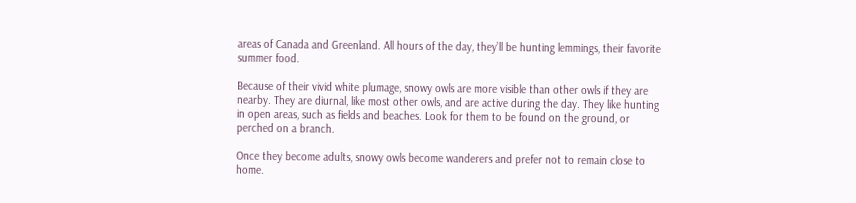areas of Canada and Greenland. All hours of the day, they’ll be hunting lemmings, their favorite summer food.

Because of their vivid white plumage, snowy owls are more visible than other owls if they are nearby. They are diurnal, like most other owls, and are active during the day. They like hunting in open areas, such as fields and beaches. Look for them to be found on the ground, or perched on a branch.

Once they become adults, snowy owls become wanderers and prefer not to remain close to home.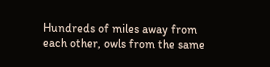Hundreds of miles away from each other, owls from the same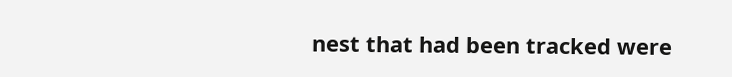nest that had been tracked were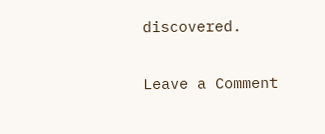discovered.

Leave a Comment